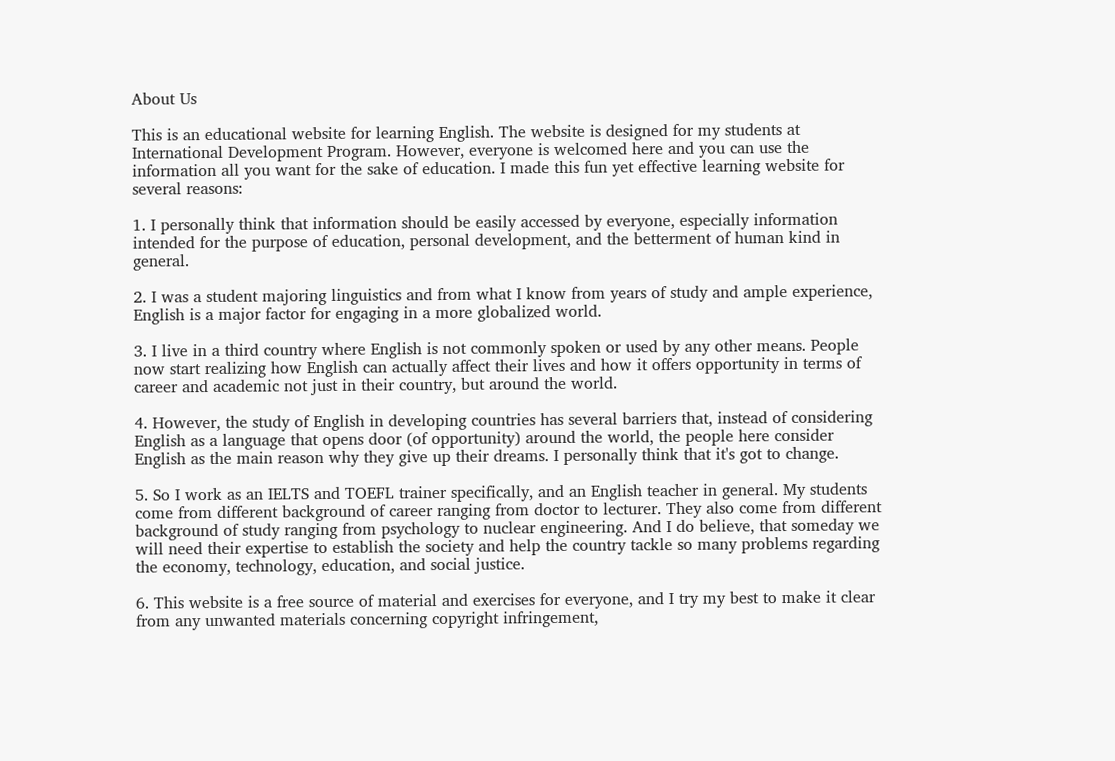About Us

This is an educational website for learning English. The website is designed for my students at International Development Program. However, everyone is welcomed here and you can use the information all you want for the sake of education. I made this fun yet effective learning website for several reasons:

1. I personally think that information should be easily accessed by everyone, especially information intended for the purpose of education, personal development, and the betterment of human kind in general.

2. I was a student majoring linguistics and from what I know from years of study and ample experience, English is a major factor for engaging in a more globalized world.

3. I live in a third country where English is not commonly spoken or used by any other means. People now start realizing how English can actually affect their lives and how it offers opportunity in terms of career and academic not just in their country, but around the world.

4. However, the study of English in developing countries has several barriers that, instead of considering English as a language that opens door (of opportunity) around the world, the people here consider English as the main reason why they give up their dreams. I personally think that it's got to change.

5. So I work as an IELTS and TOEFL trainer specifically, and an English teacher in general. My students come from different background of career ranging from doctor to lecturer. They also come from different background of study ranging from psychology to nuclear engineering. And I do believe, that someday we will need their expertise to establish the society and help the country tackle so many problems regarding the economy, technology, education, and social justice.

6. This website is a free source of material and exercises for everyone, and I try my best to make it clear from any unwanted materials concerning copyright infringement,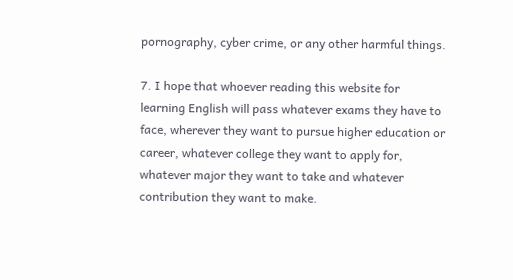pornography, cyber crime, or any other harmful things.

7. I hope that whoever reading this website for learning English will pass whatever exams they have to face, wherever they want to pursue higher education or career, whatever college they want to apply for, whatever major they want to take and whatever contribution they want to make.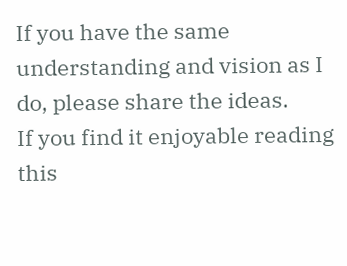If you have the same understanding and vision as I do, please share the ideas.
If you find it enjoyable reading this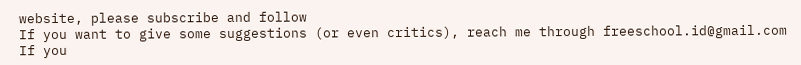website, please subscribe and follow
If you want to give some suggestions (or even critics), reach me through freeschool.id@gmail.com
If you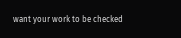want your work to be checked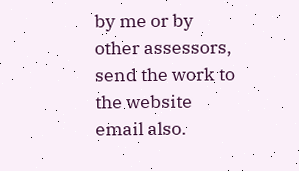by me or by other assessors, send the work to the website email also.